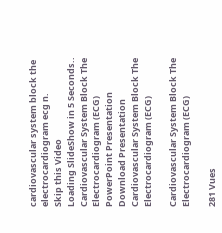cardiovascular system block the electrocardiogram ecg n.
Skip this Video
Loading SlideShow in 5 Seconds..
Cardiovascular System Block The Electrocardiogram (ECG) PowerPoint Presentation
Download Presentation
Cardiovascular System Block The Electrocardiogram (ECG)

Cardiovascular System Block The Electrocardiogram (ECG)

281 Vues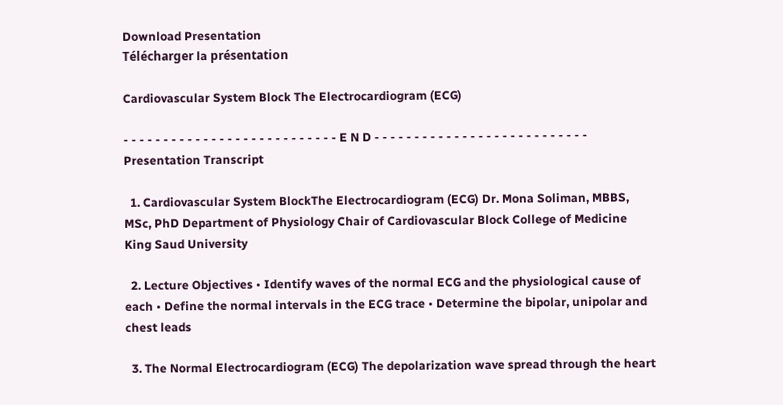Download Presentation
Télécharger la présentation

Cardiovascular System Block The Electrocardiogram (ECG)

- - - - - - - - - - - - - - - - - - - - - - - - - - - E N D - - - - - - - - - - - - - - - - - - - - - - - - - - -
Presentation Transcript

  1. Cardiovascular System BlockThe Electrocardiogram (ECG) Dr. Mona Soliman, MBBS, MSc, PhD Department of Physiology Chair of Cardiovascular Block College of Medicine King Saud University

  2. Lecture Objectives • Identify waves of the normal ECG and the physiological cause of each • Define the normal intervals in the ECG trace • Determine the bipolar, unipolar and chest leads

  3. The Normal Electrocardiogram (ECG) The depolarization wave spread through the heart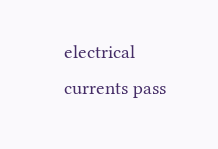electrical currents pass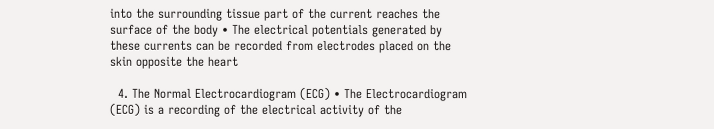into the surrounding tissue part of the current reaches the surface of the body • The electrical potentials generated by these currents can be recorded from electrodes placed on the skin opposite the heart

  4. The Normal Electrocardiogram (ECG) • The Electrocardiogram (ECG) is a recording of the electrical activity of the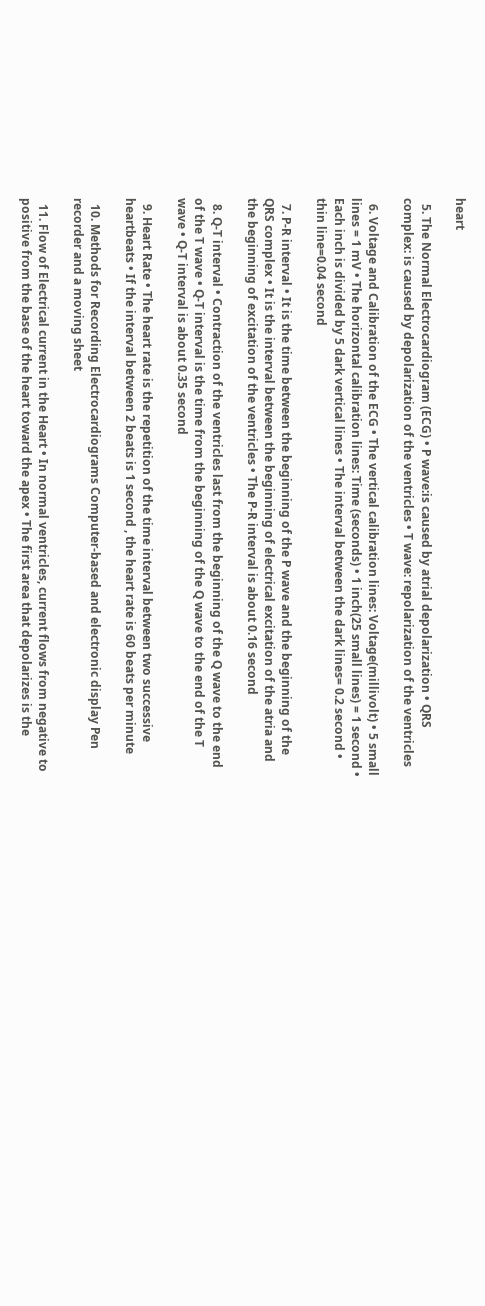heart

  5. The Normal Electrocardiogram (ECG) • P wave:is caused by atrial depolarization • QRS complex: is caused by depolarization of the ventricles • T wave: repolarization of the ventricles

  6. Voltage and Calibration of the ECG • The vertical calibration lines: Voltage(millivolt) • 5 small lines = 1 mV • The horizontal calibration lines: Time (seconds) • 1 inch(25 small lines) = 1 second • Each inch is divided by 5 dark vertical lines • The interval between the dark lines= 0.2 second • thin line=0.04 second

  7. P-R interval • It is the time between the beginning of the P wave and the beginning of the QRS complex • It is the interval between the beginning of electrical excitation of the atria and the beginning of excitation of the ventricles • The P-R interval is about 0.16 second

  8. Q-T interval • Contraction of the ventricles last from the beginning of the Q wave to the end of the T wave • Q-T interval is the time from the beginning of the Q wave to the end of the T wave • Q-T interval is about 0.35 second

  9. Heart Rate • The heart rate is the repetition of the time interval between two successive heartbeats • If the interval between 2 beats is 1 second , the heart rate is 60 beats per minute

  10. Methods for Recording Electrocardiograms Computer-based and electronic display Pen recorder and a moving sheet

  11. Flow of Electrical current in the Heart • In normal ventricles, current flows from negative to positive from the base of the heart toward the apex • The first area that depolarizes is the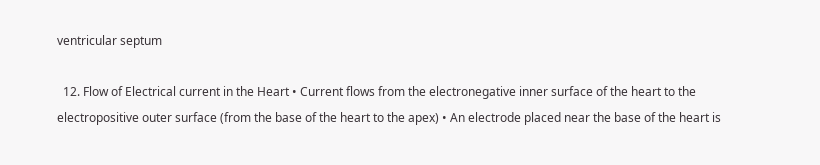ventricular septum

  12. Flow of Electrical current in the Heart • Current flows from the electronegative inner surface of the heart to the electropositive outer surface (from the base of the heart to the apex) • An electrode placed near the base of the heart is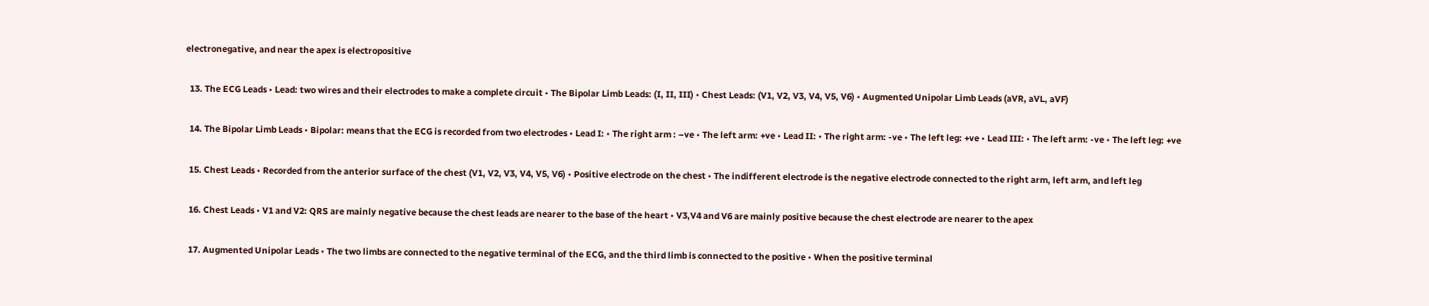electronegative, and near the apex is electropositive

  13. The ECG Leads • Lead: two wires and their electrodes to make a complete circuit • The Bipolar Limb Leads: (I, II, III) • Chest Leads: (V1, V2, V3, V4, V5, V6) • Augmented Unipolar Limb Leads (aVR, aVL, aVF)

  14. The Bipolar Limb Leads • Bipolar: means that the ECG is recorded from two electrodes • Lead I: • The right arm : –ve • The left arm: +ve • Lead II: • The right arm: -ve • The left leg: +ve • Lead III: • The left arm: -ve • The left leg: +ve

  15. Chest Leads • Recorded from the anterior surface of the chest (V1, V2, V3, V4, V5, V6) • Positive electrode on the chest • The indifferent electrode is the negative electrode connected to the right arm, left arm, and left leg

  16. Chest Leads • V1 and V2: QRS are mainly negative because the chest leads are nearer to the base of the heart • V3,V4 and V6 are mainly positive because the chest electrode are nearer to the apex

  17. Augmented Unipolar Leads • The two limbs are connected to the negative terminal of the ECG, and the third limb is connected to the positive • When the positive terminal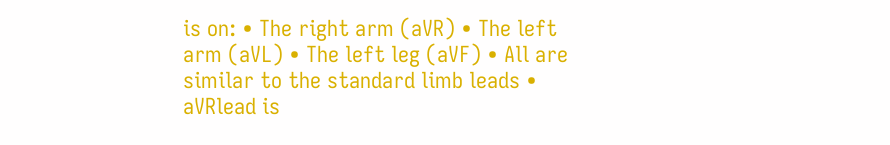is on: • The right arm (aVR) • The left arm (aVL) • The left leg (aVF) • All are similar to the standard limb leads • aVRlead is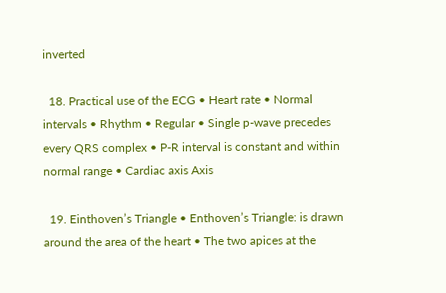inverted

  18. Practical use of the ECG • Heart rate • Normal intervals • Rhythm • Regular • Single p-wave precedes every QRS complex • P-R interval is constant and within normal range • Cardiac axis Axis

  19. Einthoven’s Triangle • Enthoven’s Triangle: is drawn around the area of the heart • The two apices at the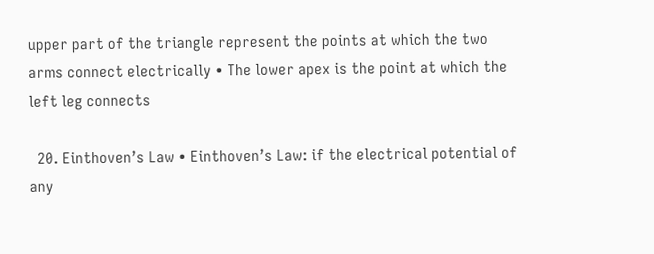upper part of the triangle represent the points at which the two arms connect electrically • The lower apex is the point at which the left leg connects

  20. Einthoven’s Law • Einthoven’s Law: if the electrical potential of any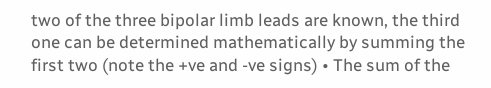two of the three bipolar limb leads are known, the third one can be determined mathematically by summing the first two (note the +ve and -ve signs) • The sum of the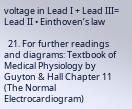voltage in Lead I + Lead III= Lead II • Einthoven’s law

  21. For further readings and diagrams: Textbook of Medical Physiology by Guyton & Hall Chapter 11 (The Normal Electrocardiogram)